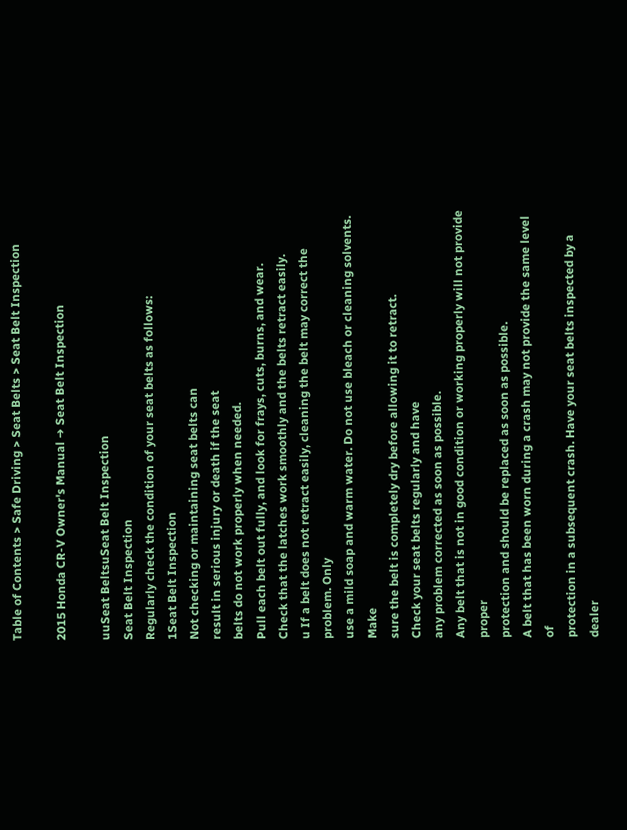Table of Contents > Safe Driving > Seat Belts > Seat Belt Inspection

2015 Honda CR-V Owner's Manual ➜ Seat Belt Inspection

uuSeat BeltsuSeat Belt Inspection
Seat Belt Inspection
Regularly check the condition of your seat belts as follows:
1Seat Belt Inspection
Not checking or maintaining seat belts can
result in serious injury or death if the seat
belts do not work properly when needed.
Pull each belt out fully, and look for frays, cuts, burns, and wear.
Check that the latches work smoothly and the belts retract easily.
u If a belt does not retract easily, cleaning the belt may correct the problem. Only
use a mild soap and warm water. Do not use bleach or cleaning solvents. Make
sure the belt is completely dry before allowing it to retract.
Check your seat belts regularly and have
any problem corrected as soon as possible.
Any belt that is not in good condition or working properly will not provide proper
protection and should be replaced as soon as possible.
A belt that has been worn during a crash may not provide the same level of
protection in a subsequent crash. Have your seat belts inspected by a dealer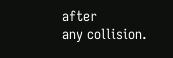after
any collision.